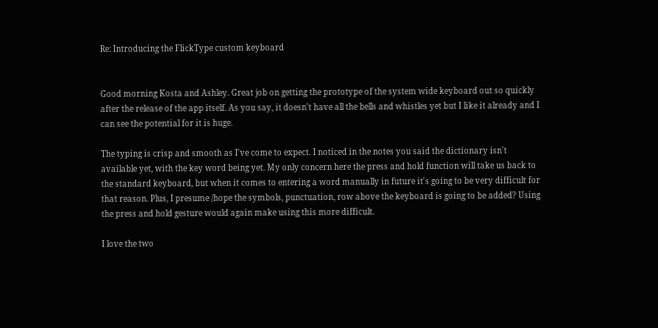Re: Introducing the FlickType custom keyboard


Good morning Kosta and Ashley. Great job on getting the prototype of the system wide keyboard out so quickly after the release of the app itself. As you say, it doesn't have all the bells and whistles yet but I like it already and I can see the potential for it is huge.

The typing is crisp and smooth as I've come to expect. I noticed in the notes you said the dictionary isn't available yet, with the key word being yet. My only concern here the press and hold function will take us back to the standard keyboard, but when it comes to entering a word manually in future it's going to be very difficult for that reason. Plus, I presume /hope the symbols, punctuation, row above the keyboard is going to be added? Using the press and hold gesture would again make using this more difficult.

I love the two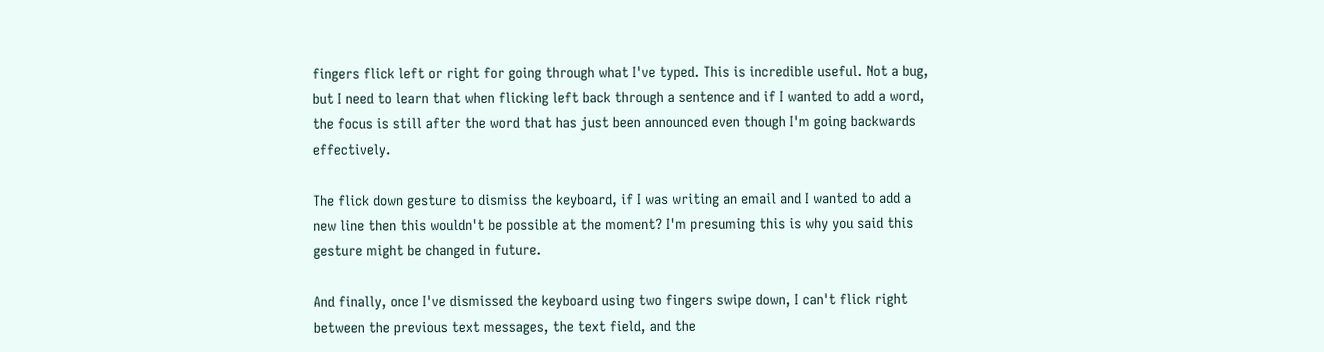fingers flick left or right for going through what I've typed. This is incredible useful. Not a bug, but I need to learn that when flicking left back through a sentence and if I wanted to add a word, the focus is still after the word that has just been announced even though I'm going backwards effectively.

The flick down gesture to dismiss the keyboard, if I was writing an email and I wanted to add a new line then this wouldn't be possible at the moment? I'm presuming this is why you said this gesture might be changed in future.

And finally, once I've dismissed the keyboard using two fingers swipe down, I can't flick right between the previous text messages, the text field, and the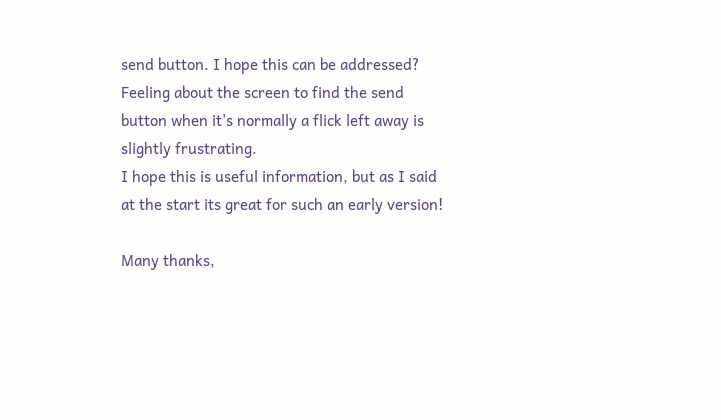send button. I hope this can be addressed? Feeling about the screen to find the send button when it's normally a flick left away is slightly frustrating.
I hope this is useful information, but as I said at the start its great for such an early version!

Many thanks,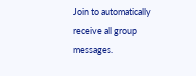Join to automatically receive all group messages.